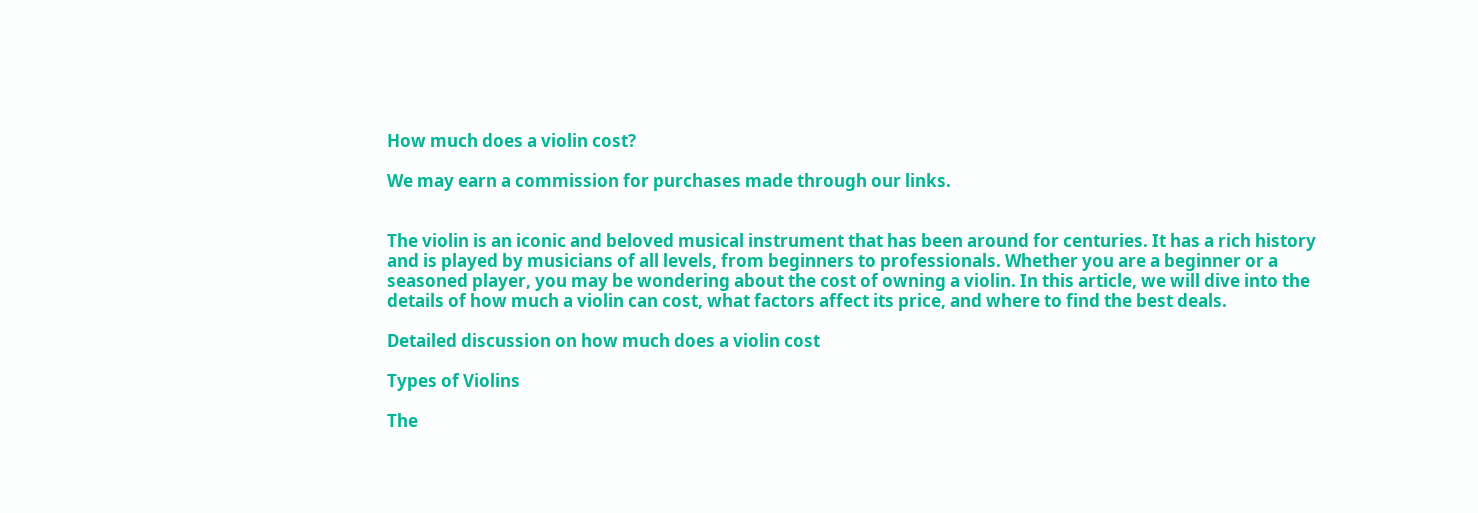How much does a violin cost?

We may earn a commission for purchases made through our links.


The violin is an iconic and beloved musical instrument that has been around for centuries. It has a rich history and is played by musicians of all levels, from beginners to professionals. Whether you are a beginner or a seasoned player, you may be wondering about the cost of owning a violin. In this article, we will dive into the details of how much a violin can cost, what factors affect its price, and where to find the best deals.

Detailed discussion on how much does a violin cost

Types of Violins

The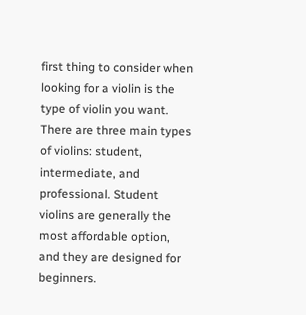first thing to consider when looking for a violin is the type of violin you want. There are three main types of violins: student, intermediate, and professional. Student violins are generally the most affordable option, and they are designed for beginners.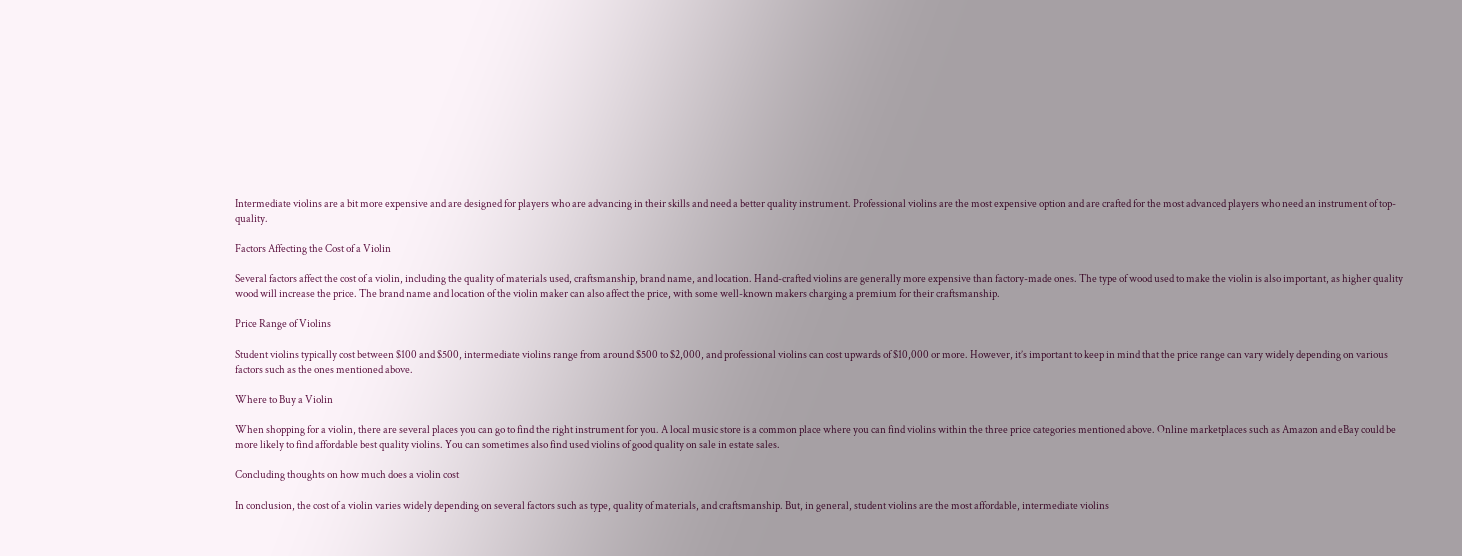Intermediate violins are a bit more expensive and are designed for players who are advancing in their skills and need a better quality instrument. Professional violins are the most expensive option and are crafted for the most advanced players who need an instrument of top-quality.

Factors Affecting the Cost of a Violin

Several factors affect the cost of a violin, including the quality of materials used, craftsmanship, brand name, and location. Hand-crafted violins are generally more expensive than factory-made ones. The type of wood used to make the violin is also important, as higher quality wood will increase the price. The brand name and location of the violin maker can also affect the price, with some well-known makers charging a premium for their craftsmanship.

Price Range of Violins

Student violins typically cost between $100 and $500, intermediate violins range from around $500 to $2,000, and professional violins can cost upwards of $10,000 or more. However, it’s important to keep in mind that the price range can vary widely depending on various factors such as the ones mentioned above.

Where to Buy a Violin

When shopping for a violin, there are several places you can go to find the right instrument for you. A local music store is a common place where you can find violins within the three price categories mentioned above. Online marketplaces such as Amazon and eBay could be more likely to find affordable best quality violins. You can sometimes also find used violins of good quality on sale in estate sales.

Concluding thoughts on how much does a violin cost

In conclusion, the cost of a violin varies widely depending on several factors such as type, quality of materials, and craftsmanship. But, in general, student violins are the most affordable, intermediate violins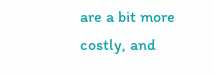are a bit more costly, and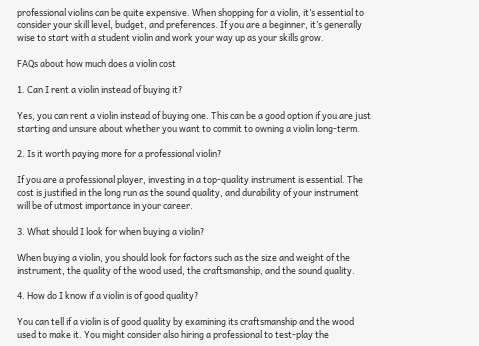professional violins can be quite expensive. When shopping for a violin, it’s essential to consider your skill level, budget, and preferences. If you are a beginner, it’s generally wise to start with a student violin and work your way up as your skills grow.

FAQs about how much does a violin cost

1. Can I rent a violin instead of buying it?

Yes, you can rent a violin instead of buying one. This can be a good option if you are just starting and unsure about whether you want to commit to owning a violin long-term.

2. Is it worth paying more for a professional violin?

If you are a professional player, investing in a top-quality instrument is essential. The cost is justified in the long run as the sound quality, and durability of your instrument will be of utmost importance in your career.

3. What should I look for when buying a violin?

When buying a violin, you should look for factors such as the size and weight of the instrument, the quality of the wood used, the craftsmanship, and the sound quality.

4. How do I know if a violin is of good quality?

You can tell if a violin is of good quality by examining its craftsmanship and the wood used to make it. You might consider also hiring a professional to test-play the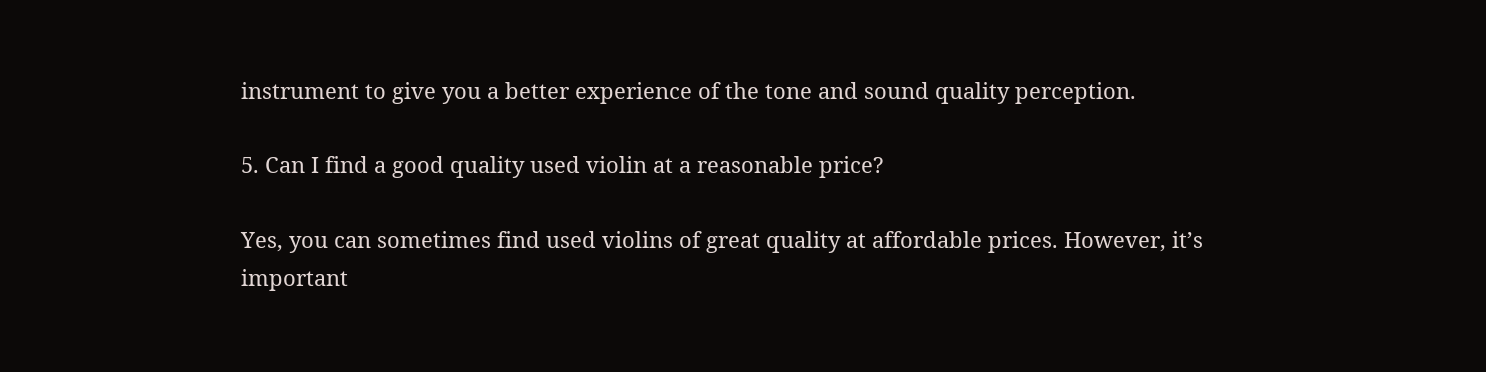instrument to give you a better experience of the tone and sound quality perception.

5. Can I find a good quality used violin at a reasonable price?

Yes, you can sometimes find used violins of great quality at affordable prices. However, it’s important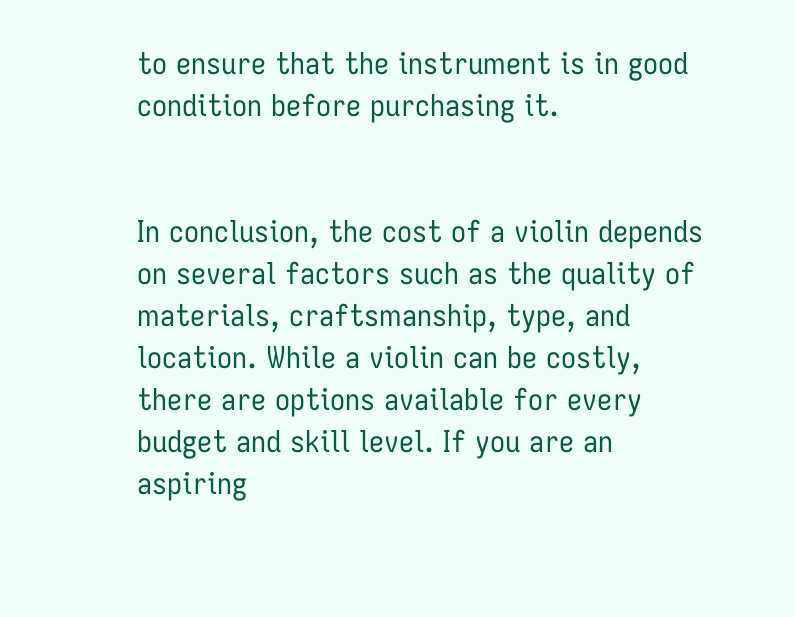to ensure that the instrument is in good condition before purchasing it.


In conclusion, the cost of a violin depends on several factors such as the quality of materials, craftsmanship, type, and location. While a violin can be costly, there are options available for every budget and skill level. If you are an aspiring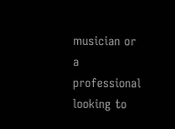musician or a professional looking to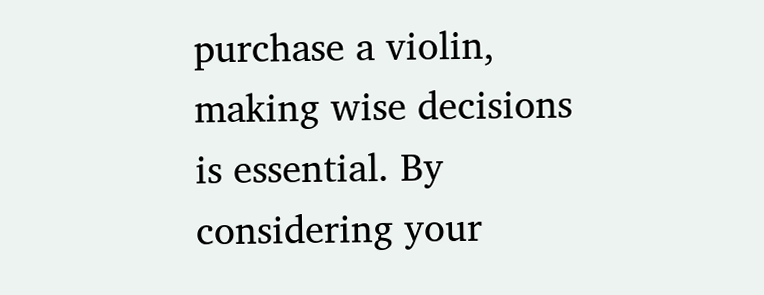purchase a violin, making wise decisions is essential. By considering your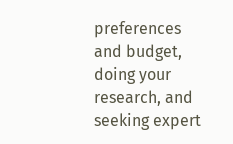preferences and budget, doing your research, and seeking expert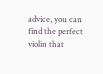advice, you can find the perfect violin that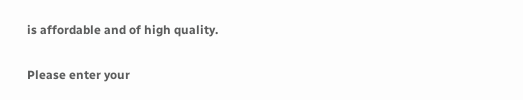is affordable and of high quality.


Please enter your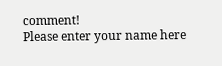comment!
Please enter your name here